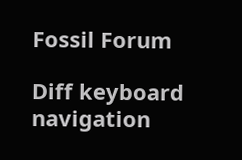Fossil Forum

Diff keyboard navigation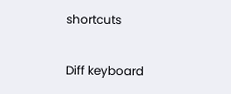shortcuts

Diff keyboard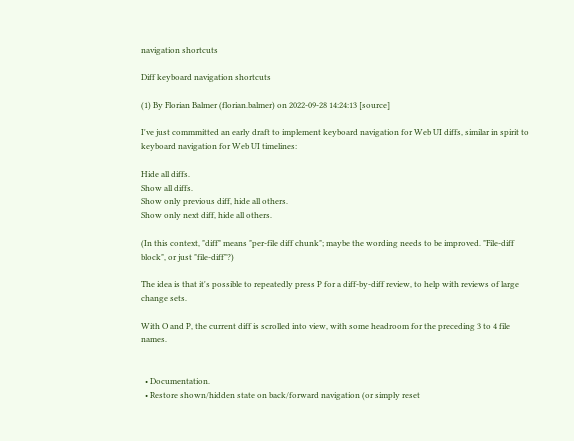navigation shortcuts

Diff keyboard navigation shortcuts

(1) By Florian Balmer (florian.balmer) on 2022-09-28 14:24:13 [source]

I've just commmitted an early draft to implement keyboard navigation for Web UI diffs, similar in spirit to keyboard navigation for Web UI timelines:

Hide all diffs.
Show all diffs.
Show only previous diff, hide all others.
Show only next diff, hide all others.

(In this context, "diff" means "per-file diff chunk"; maybe the wording needs to be improved. "File-diff block", or just "file-diff"?)

The idea is that it's possible to repeatedly press P for a diff-by-diff review, to help with reviews of large change sets.

With O and P, the current diff is scrolled into view, with some headroom for the preceding 3 to 4 file names.


  • Documentation.
  • Restore shown/hidden state on back/forward navigation (or simply reset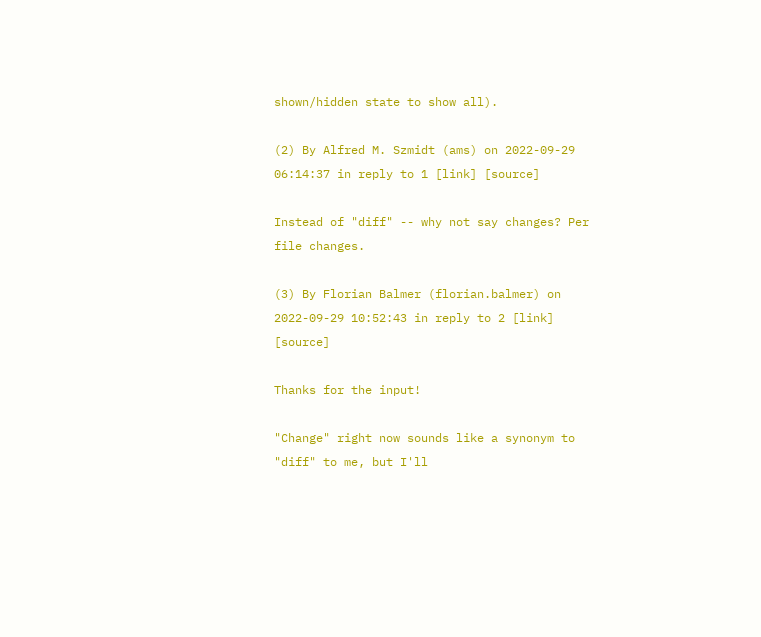shown/hidden state to show all).

(2) By Alfred M. Szmidt (ams) on 2022-09-29 06:14:37 in reply to 1 [link] [source]

Instead of "diff" -- why not say changes? Per file changes.

(3) By Florian Balmer (florian.balmer) on 2022-09-29 10:52:43 in reply to 2 [link] [source]

Thanks for the input!

"Change" right now sounds like a synonym to "diff" to me, but I'll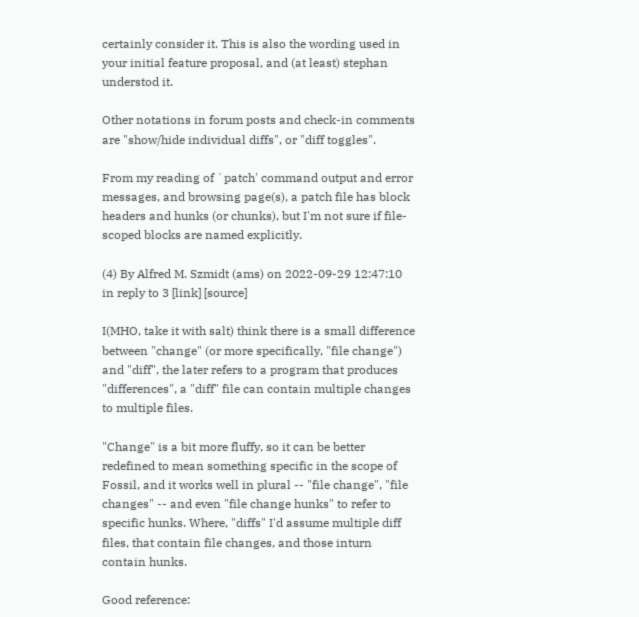certainly consider it. This is also the wording used in your initial feature proposal, and (at least) stephan understod it.

Other notations in forum posts and check-in comments are "show/hide individual diffs", or "diff toggles".

From my reading of `patch' command output and error messages, and browsing page(s), a patch file has block headers and hunks (or chunks), but I'm not sure if file-scoped blocks are named explicitly.

(4) By Alfred M. Szmidt (ams) on 2022-09-29 12:47:10 in reply to 3 [link] [source]

I(MHO, take it with salt) think there is a small difference between "change" (or more specifically, "file change") and "diff", the later refers to a program that produces "differences", a "diff" file can contain multiple changes to multiple files.

"Change" is a bit more fluffy, so it can be better redefined to mean something specific in the scope of Fossil, and it works well in plural -- "file change", "file changes" -- and even "file change hunks" to refer to specific hunks. Where, "diffs" I'd assume multiple diff files, that contain file changes, and those inturn contain hunks.

Good reference: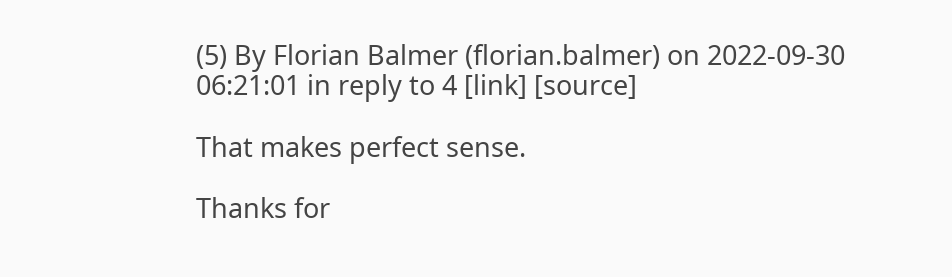(5) By Florian Balmer (florian.balmer) on 2022-09-30 06:21:01 in reply to 4 [link] [source]

That makes perfect sense.

Thanks for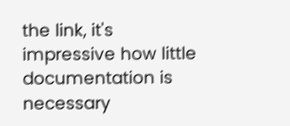the link, it's impressive how little documentation is necessary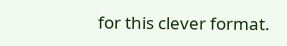for this clever format.